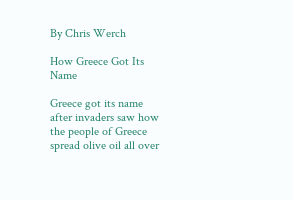By Chris Werch

How Greece Got Its Name

Greece got its name after invaders saw how the people of Greece spread olive oil all over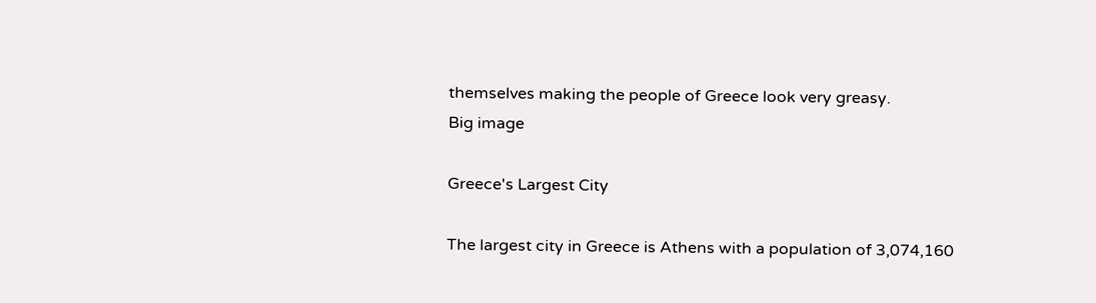themselves making the people of Greece look very greasy.
Big image

Greece's Largest City

The largest city in Greece is Athens with a population of 3,074,160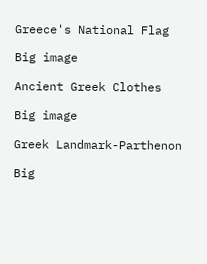Greece's National Flag

Big image

Ancient Greek Clothes

Big image

Greek Landmark-Parthenon

Big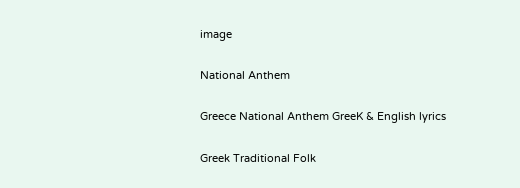image

National Anthem

Greece National Anthem GreeK & English lyrics

Greek Traditional Folk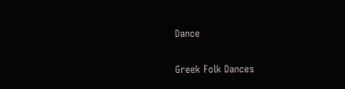Dance

Greek Folk Dances